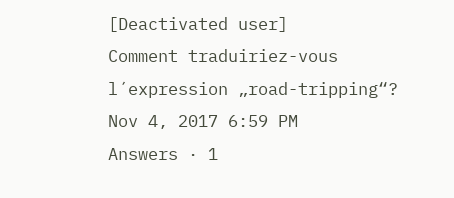[Deactivated user]
Comment traduiriez-vous l´expression „road-tripping“?
Nov 4, 2017 6:59 PM
Answers · 1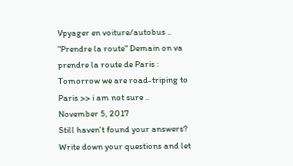Vpyager en voiture/autobus .. "Prendre la route" Demain on va prendre la route de Paris : Tomorrow we are road-triping to Paris >> i am not sure ..
November 5, 2017
Still haven’t found your answers?
Write down your questions and let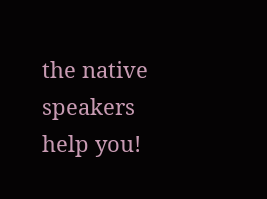the native speakers help you!